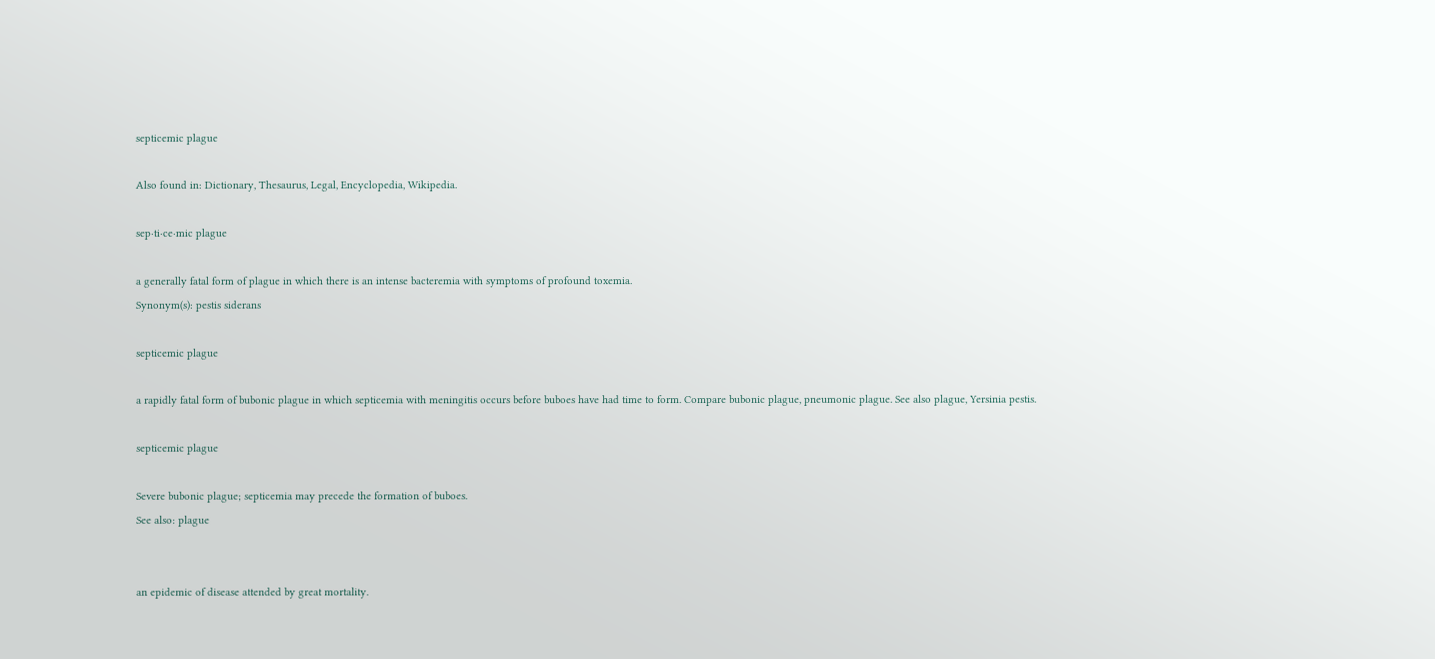septicemic plague

Also found in: Dictionary, Thesaurus, Legal, Encyclopedia, Wikipedia.

sep·ti·ce·mic plague

a generally fatal form of plague in which there is an intense bacteremia with symptoms of profound toxemia.
Synonym(s): pestis siderans

septicemic plague

a rapidly fatal form of bubonic plague in which septicemia with meningitis occurs before buboes have had time to form. Compare bubonic plague, pneumonic plague. See also plague, Yersinia pestis.

septicemic plague

Severe bubonic plague; septicemia may precede the formation of buboes.
See also: plague


an epidemic of disease attended by great mortality.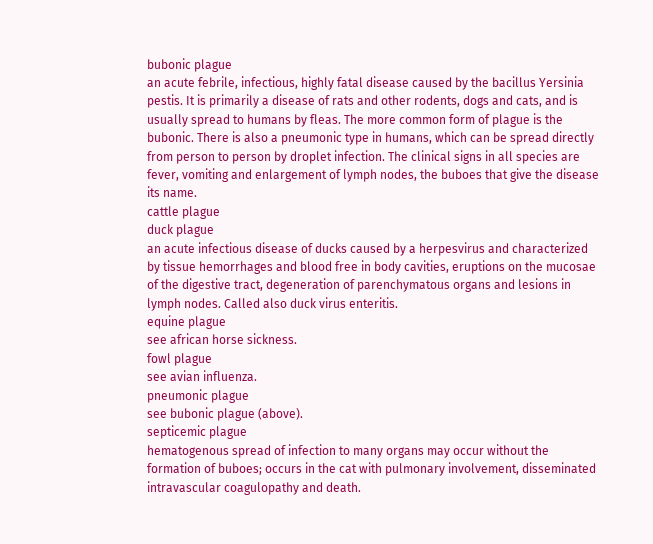bubonic plague
an acute febrile, infectious, highly fatal disease caused by the bacillus Yersinia pestis. It is primarily a disease of rats and other rodents, dogs and cats, and is usually spread to humans by fleas. The more common form of plague is the bubonic. There is also a pneumonic type in humans, which can be spread directly from person to person by droplet infection. The clinical signs in all species are fever, vomiting and enlargement of lymph nodes, the buboes that give the disease its name.
cattle plague
duck plague
an acute infectious disease of ducks caused by a herpesvirus and characterized by tissue hemorrhages and blood free in body cavities, eruptions on the mucosae of the digestive tract, degeneration of parenchymatous organs and lesions in lymph nodes. Called also duck virus enteritis.
equine plague
see african horse sickness.
fowl plague
see avian influenza.
pneumonic plague
see bubonic plague (above).
septicemic plague
hematogenous spread of infection to many organs may occur without the formation of buboes; occurs in the cat with pulmonary involvement, disseminated intravascular coagulopathy and death.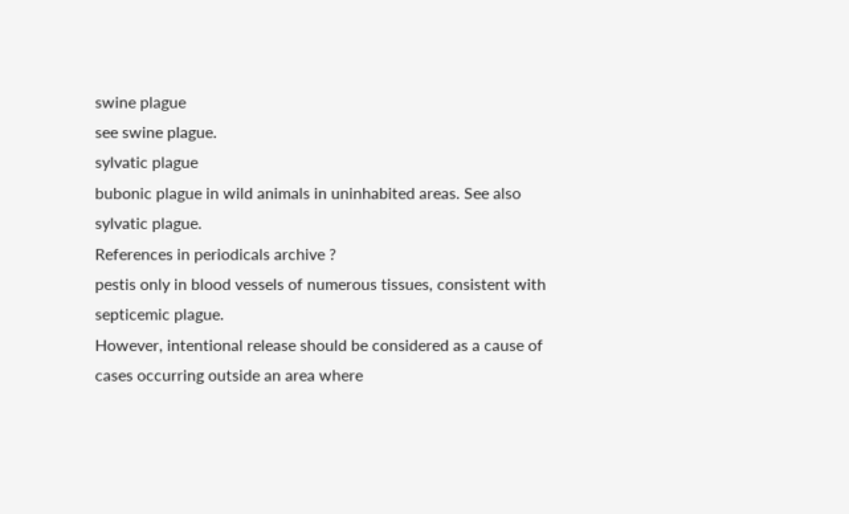swine plague
see swine plague.
sylvatic plague
bubonic plague in wild animals in uninhabited areas. See also sylvatic plague.
References in periodicals archive ?
pestis only in blood vessels of numerous tissues, consistent with septicemic plague.
However, intentional release should be considered as a cause of cases occurring outside an area where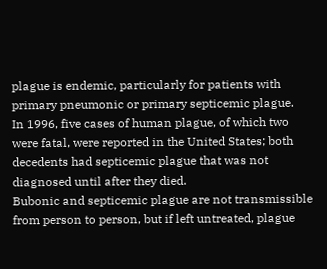plague is endemic, particularly for patients with primary pneumonic or primary septicemic plague.
In 1996, five cases of human plague, of which two were fatal, were reported in the United States; both decedents had septicemic plague that was not diagnosed until after they died.
Bubonic and septicemic plague are not transmissible from person to person, but if left untreated, plague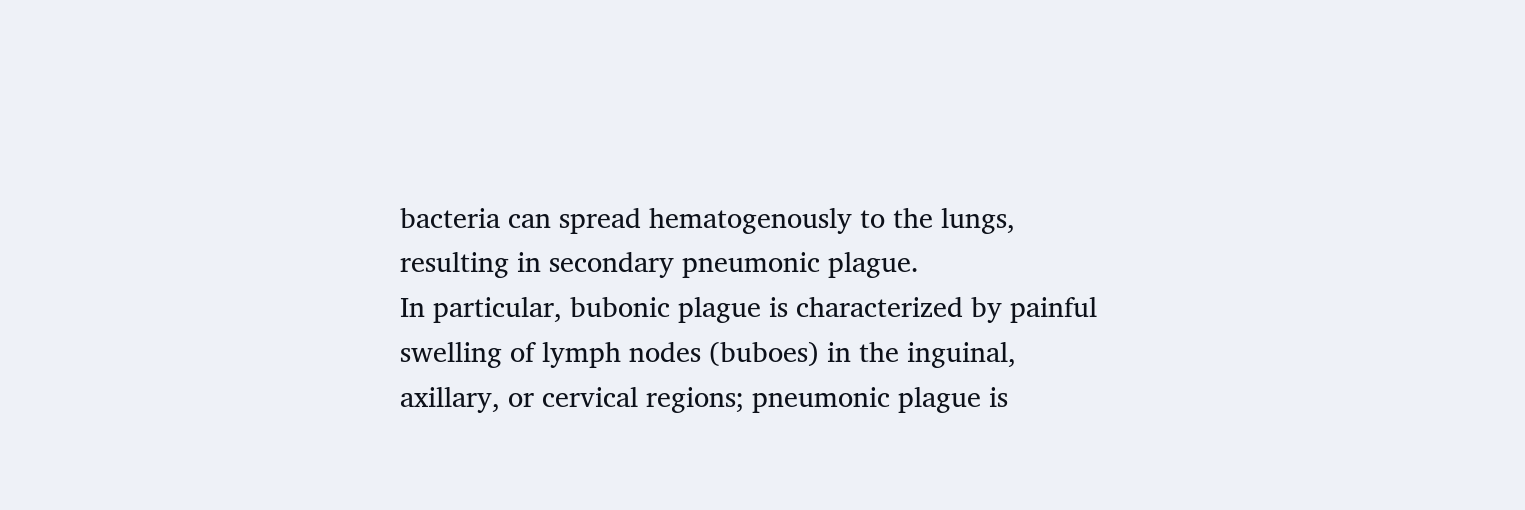bacteria can spread hematogenously to the lungs, resulting in secondary pneumonic plague.
In particular, bubonic plague is characterized by painful swelling of lymph nodes (buboes) in the inguinal, axillary, or cervical regions; pneumonic plague is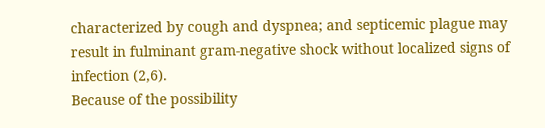characterized by cough and dyspnea; and septicemic plague may result in fulminant gram-negative shock without localized signs of infection (2,6).
Because of the possibility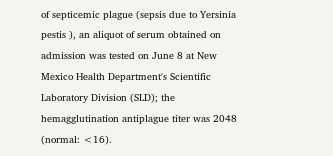of septicemic plague (sepsis due to Yersinia pestis ), an aliquot of serum obtained on admission was tested on June 8 at New Mexico Health Department's Scientific Laboratory Division (SLD); the hemagglutination antiplague titer was 2048 (normal: <16).